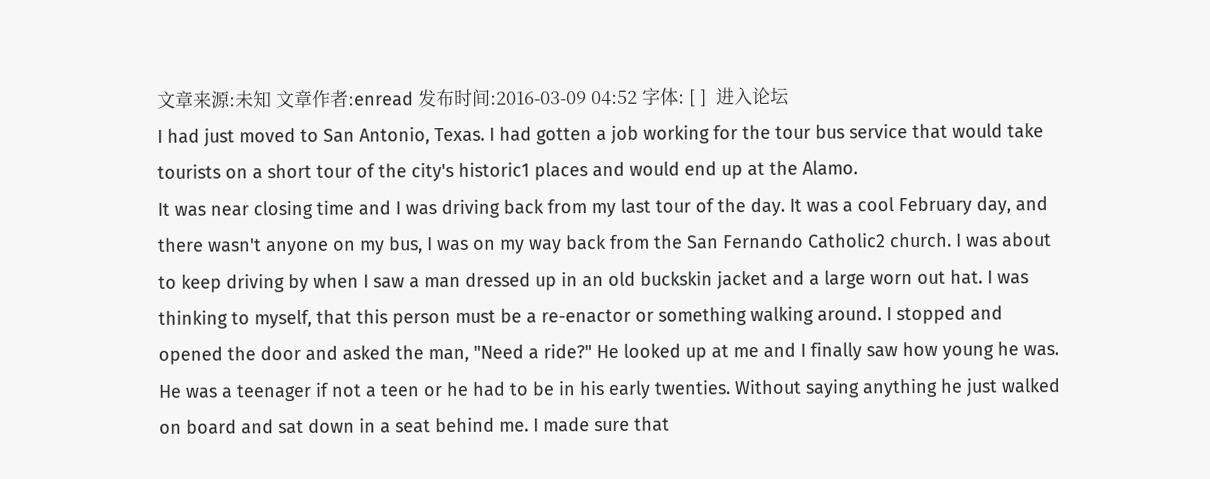文章来源:未知 文章作者:enread 发布时间:2016-03-09 04:52 字体: [ ]  进入论坛
I had just moved to San Antonio, Texas. I had gotten a job working for the tour bus service that would take tourists on a short tour of the city's historic1 places and would end up at the Alamo.
It was near closing time and I was driving back from my last tour of the day. It was a cool February day, and there wasn't anyone on my bus, I was on my way back from the San Fernando Catholic2 church. I was about to keep driving by when I saw a man dressed up in an old buckskin jacket and a large worn out hat. I was thinking to myself, that this person must be a re-enactor or something walking around. I stopped and opened the door and asked the man, "Need a ride?" He looked up at me and I finally saw how young he was. He was a teenager if not a teen or he had to be in his early twenties. Without saying anything he just walked on board and sat down in a seat behind me. I made sure that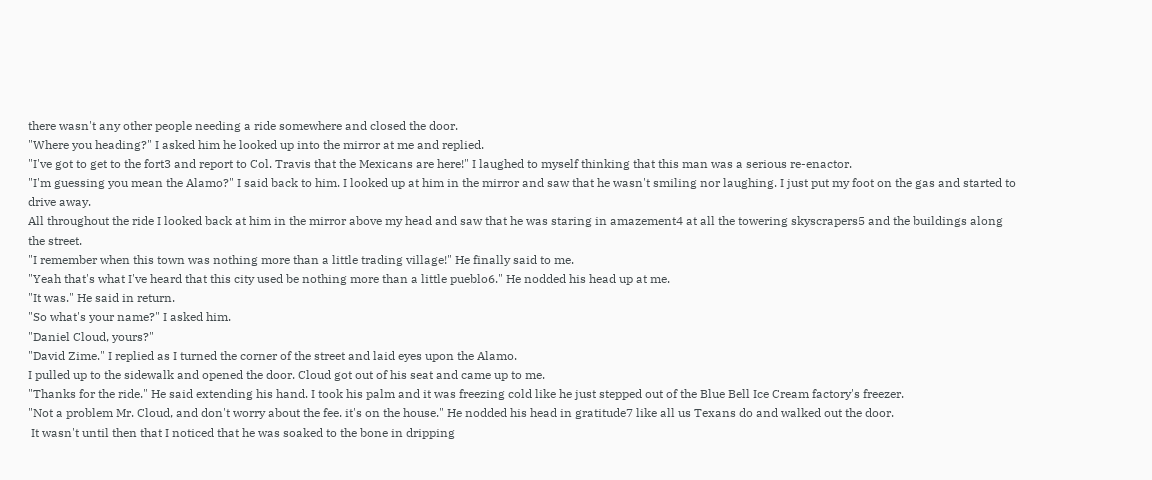there wasn't any other people needing a ride somewhere and closed the door.
"Where you heading?" I asked him he looked up into the mirror at me and replied.
"I've got to get to the fort3 and report to Col. Travis that the Mexicans are here!" I laughed to myself thinking that this man was a serious re-enactor.
"I'm guessing you mean the Alamo?" I said back to him. I looked up at him in the mirror and saw that he wasn't smiling nor laughing. I just put my foot on the gas and started to drive away.
All throughout the ride I looked back at him in the mirror above my head and saw that he was staring in amazement4 at all the towering skyscrapers5 and the buildings along the street.
"I remember when this town was nothing more than a little trading village!" He finally said to me.
"Yeah that's what I've heard that this city used be nothing more than a little pueblo6." He nodded his head up at me.
"It was." He said in return.
"So what's your name?" I asked him.
"Daniel Cloud, yours?"
"David Zime." I replied as I turned the corner of the street and laid eyes upon the Alamo.
I pulled up to the sidewalk and opened the door. Cloud got out of his seat and came up to me.
"Thanks for the ride." He said extending his hand. I took his palm and it was freezing cold like he just stepped out of the Blue Bell Ice Cream factory's freezer.
"Not a problem Mr. Cloud, and don't worry about the fee. it's on the house." He nodded his head in gratitude7 like all us Texans do and walked out the door.
 It wasn't until then that I noticed that he was soaked to the bone in dripping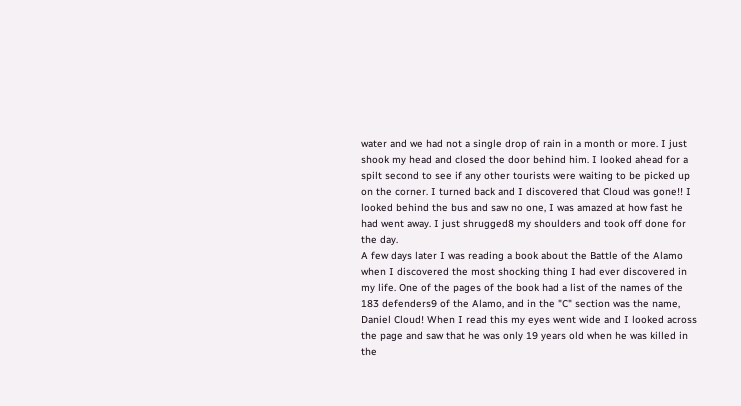water and we had not a single drop of rain in a month or more. I just shook my head and closed the door behind him. I looked ahead for a spilt second to see if any other tourists were waiting to be picked up on the corner. I turned back and I discovered that Cloud was gone!! I looked behind the bus and saw no one, I was amazed at how fast he had went away. I just shrugged8 my shoulders and took off done for the day.
A few days later I was reading a book about the Battle of the Alamo when I discovered the most shocking thing I had ever discovered in my life. One of the pages of the book had a list of the names of the 183 defenders9 of the Alamo, and in the "C" section was the name, Daniel Cloud! When I read this my eyes went wide and I looked across the page and saw that he was only 19 years old when he was killed in the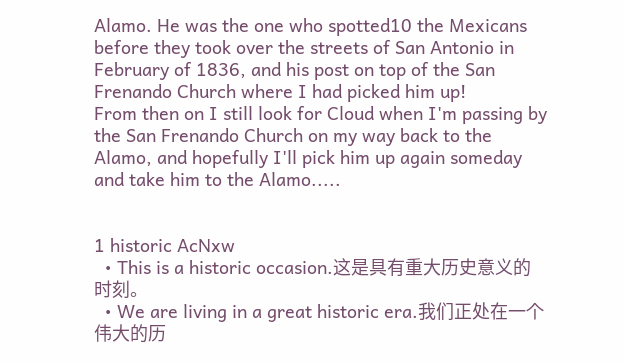Alamo. He was the one who spotted10 the Mexicans before they took over the streets of San Antonio in February of 1836, and his post on top of the San Frenando Church where I had picked him up!
From then on I still look for Cloud when I'm passing by the San Frenando Church on my way back to the Alamo, and hopefully I'll pick him up again someday and take him to the Alamo.....


1 historic AcNxw
  • This is a historic occasion.这是具有重大历史意义的时刻。
  • We are living in a great historic era.我们正处在一个伟大的历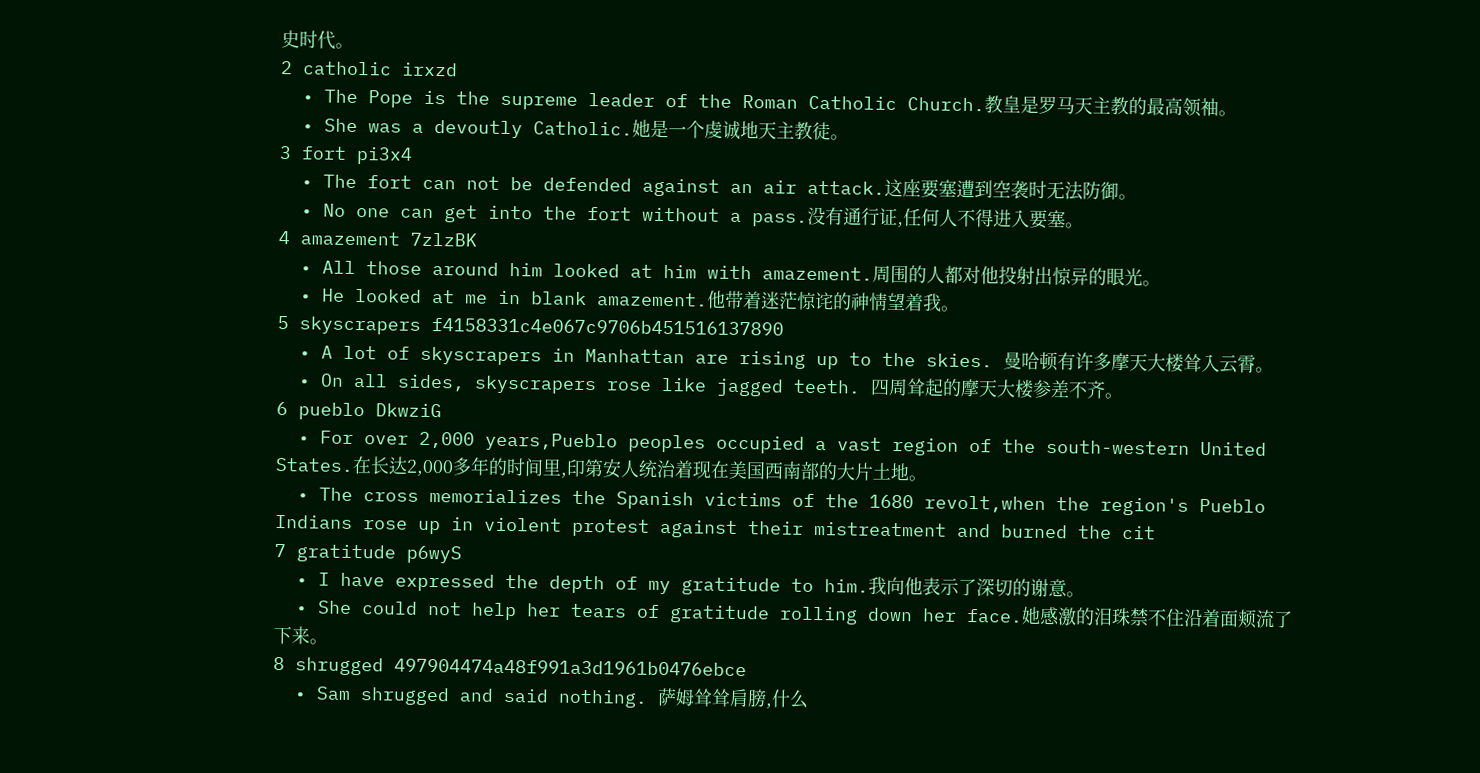史时代。
2 catholic irxzd
  • The Pope is the supreme leader of the Roman Catholic Church.教皇是罗马天主教的最高领袖。
  • She was a devoutly Catholic.她是一个虔诚地天主教徒。
3 fort pi3x4
  • The fort can not be defended against an air attack.这座要塞遭到空袭时无法防御。
  • No one can get into the fort without a pass.没有通行证,任何人不得进入要塞。
4 amazement 7zlzBK
  • All those around him looked at him with amazement.周围的人都对他投射出惊异的眼光。
  • He looked at me in blank amazement.他带着迷茫惊诧的神情望着我。
5 skyscrapers f4158331c4e067c9706b451516137890
  • A lot of skyscrapers in Manhattan are rising up to the skies. 曼哈顿有许多摩天大楼耸入云霄。
  • On all sides, skyscrapers rose like jagged teeth. 四周耸起的摩天大楼参差不齐。
6 pueblo DkwziG
  • For over 2,000 years,Pueblo peoples occupied a vast region of the south-western United States.在长达2,000多年的时间里,印第安人统治着现在美国西南部的大片土地。
  • The cross memorializes the Spanish victims of the 1680 revolt,when the region's Pueblo Indians rose up in violent protest against their mistreatment and burned the cit
7 gratitude p6wyS
  • I have expressed the depth of my gratitude to him.我向他表示了深切的谢意。
  • She could not help her tears of gratitude rolling down her face.她感激的泪珠禁不住沿着面颊流了下来。
8 shrugged 497904474a48f991a3d1961b0476ebce
  • Sam shrugged and said nothing. 萨姆耸耸肩膀,什么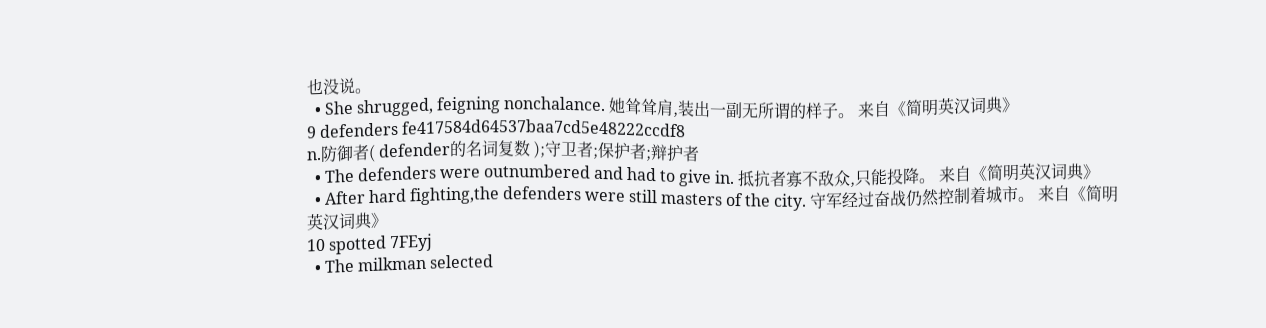也没说。
  • She shrugged, feigning nonchalance. 她耸耸肩,装出一副无所谓的样子。 来自《简明英汉词典》
9 defenders fe417584d64537baa7cd5e48222ccdf8
n.防御者( defender的名词复数 );守卫者;保护者;辩护者
  • The defenders were outnumbered and had to give in. 抵抗者寡不敌众,只能投降。 来自《简明英汉词典》
  • After hard fighting,the defenders were still masters of the city. 守军经过奋战仍然控制着城市。 来自《简明英汉词典》
10 spotted 7FEyj
  • The milkman selected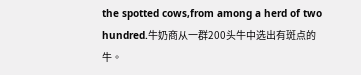the spotted cows,from among a herd of two hundred.牛奶商从一群200头牛中选出有斑点的牛。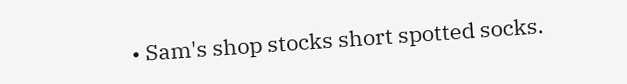• Sam's shop stocks short spotted socks.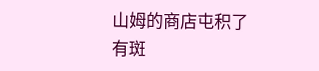山姆的商店屯积了有斑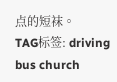点的短袜。
TAG标签: driving bus church